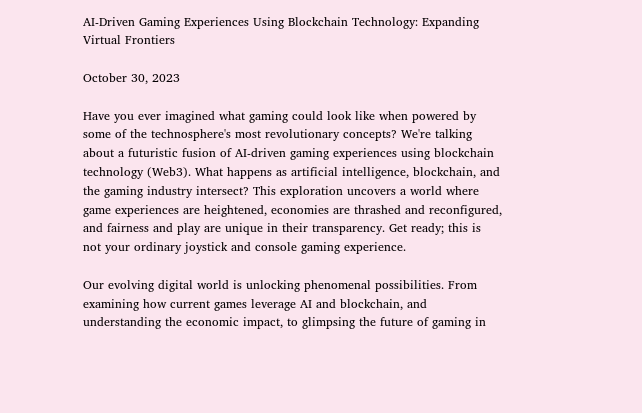AI-Driven Gaming Experiences Using Blockchain Technology: Expanding Virtual Frontiers

October 30, 2023

Have you ever imagined what gaming could look like when powered by some of the technosphere's most revolutionary concepts? We're talking about a futuristic fusion of AI-driven gaming experiences using blockchain technology (Web3). What happens as artificial intelligence, blockchain, and the gaming industry intersect? This exploration uncovers a world where game experiences are heightened, economies are thrashed and reconfigured, and fairness and play are unique in their transparency. Get ready; this is not your ordinary joystick and console gaming experience.

Our evolving digital world is unlocking phenomenal possibilities. From examining how current games leverage AI and blockchain, and understanding the economic impact, to glimpsing the future of gaming in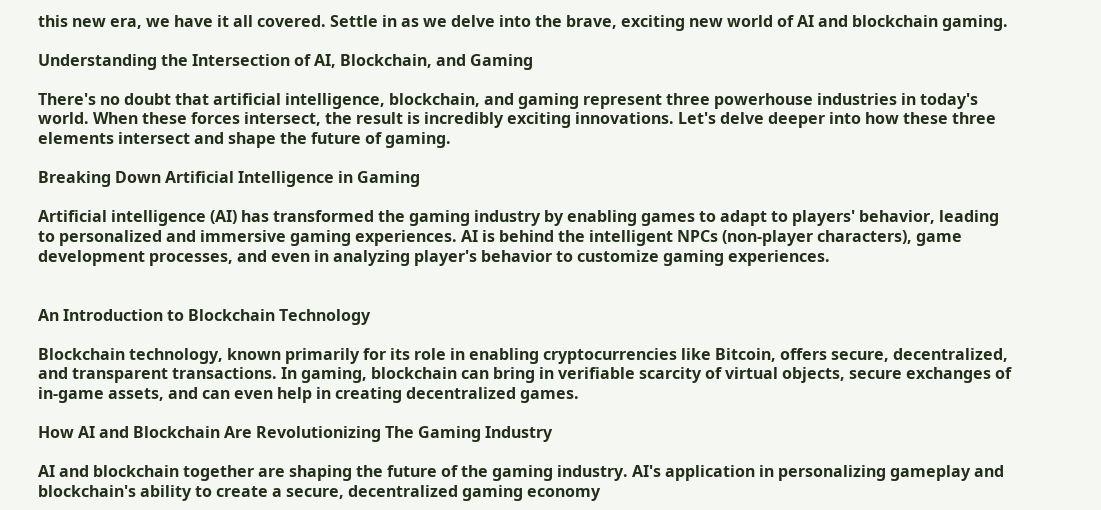this new era, we have it all covered. Settle in as we delve into the brave, exciting new world of AI and blockchain gaming.

Understanding the Intersection of AI, Blockchain, and Gaming

There's no doubt that artificial intelligence, blockchain, and gaming represent three powerhouse industries in today's world. When these forces intersect, the result is incredibly exciting innovations. Let's delve deeper into how these three elements intersect and shape the future of gaming.

Breaking Down Artificial Intelligence in Gaming

Artificial intelligence (AI) has transformed the gaming industry by enabling games to adapt to players' behavior, leading to personalized and immersive gaming experiences. AI is behind the intelligent NPCs (non-player characters), game development processes, and even in analyzing player's behavior to customize gaming experiences.


An Introduction to Blockchain Technology

Blockchain technology, known primarily for its role in enabling cryptocurrencies like Bitcoin, offers secure, decentralized, and transparent transactions. In gaming, blockchain can bring in verifiable scarcity of virtual objects, secure exchanges of in-game assets, and can even help in creating decentralized games.

How AI and Blockchain Are Revolutionizing The Gaming Industry

AI and blockchain together are shaping the future of the gaming industry. AI's application in personalizing gameplay and blockchain's ability to create a secure, decentralized gaming economy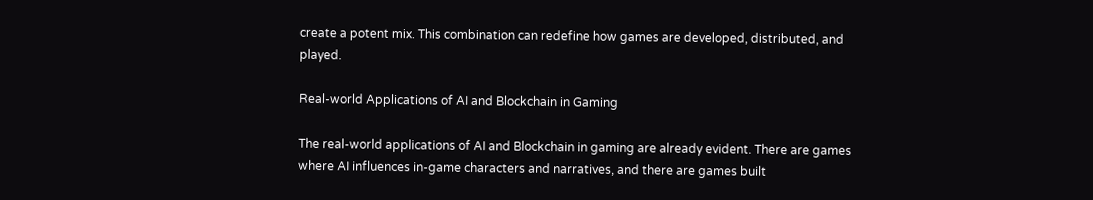create a potent mix. This combination can redefine how games are developed, distributed, and played.

Real-world Applications of AI and Blockchain in Gaming

The real-world applications of AI and Blockchain in gaming are already evident. There are games where AI influences in-game characters and narratives, and there are games built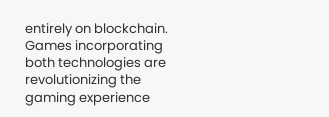entirely on blockchain. Games incorporating both technologies are revolutionizing the gaming experience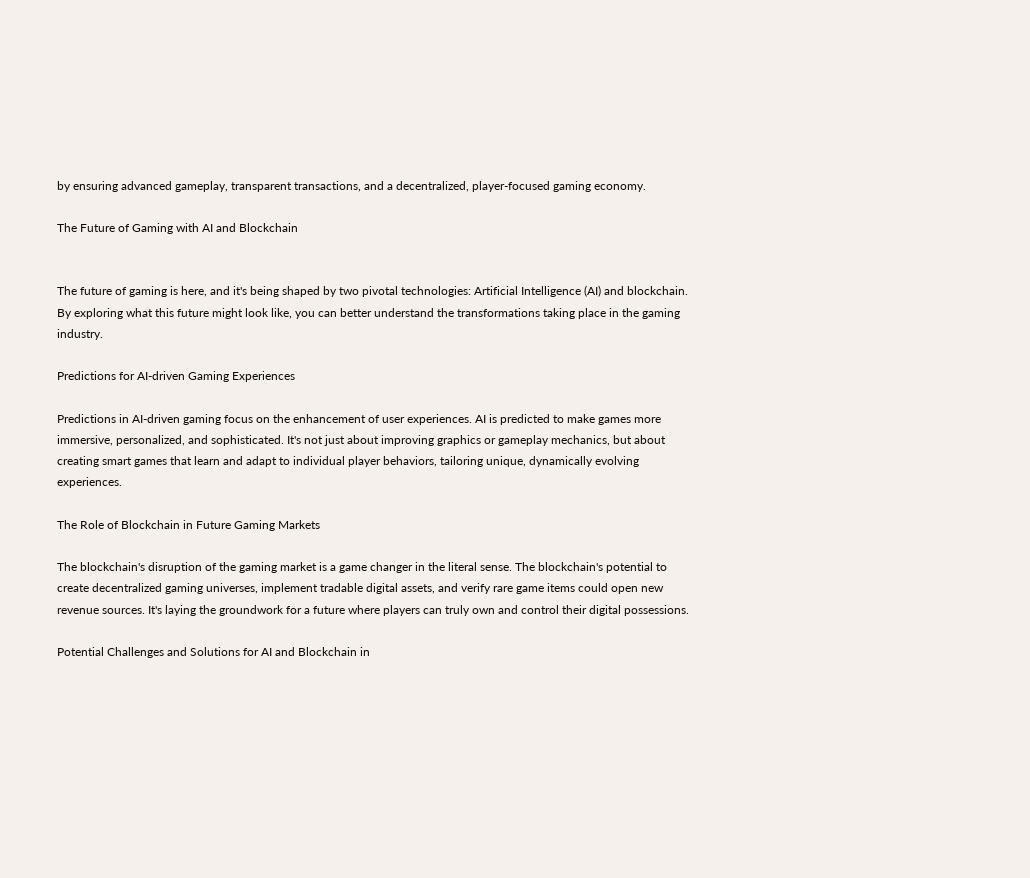by ensuring advanced gameplay, transparent transactions, and a decentralized, player-focused gaming economy.

The Future of Gaming with AI and Blockchain


The future of gaming is here, and it's being shaped by two pivotal technologies: Artificial Intelligence (AI) and blockchain. By exploring what this future might look like, you can better understand the transformations taking place in the gaming industry.

Predictions for AI-driven Gaming Experiences

Predictions in AI-driven gaming focus on the enhancement of user experiences. AI is predicted to make games more immersive, personalized, and sophisticated. It's not just about improving graphics or gameplay mechanics, but about creating smart games that learn and adapt to individual player behaviors, tailoring unique, dynamically evolving experiences.

The Role of Blockchain in Future Gaming Markets

The blockchain's disruption of the gaming market is a game changer in the literal sense. The blockchain's potential to create decentralized gaming universes, implement tradable digital assets, and verify rare game items could open new revenue sources. It's laying the groundwork for a future where players can truly own and control their digital possessions.

Potential Challenges and Solutions for AI and Blockchain in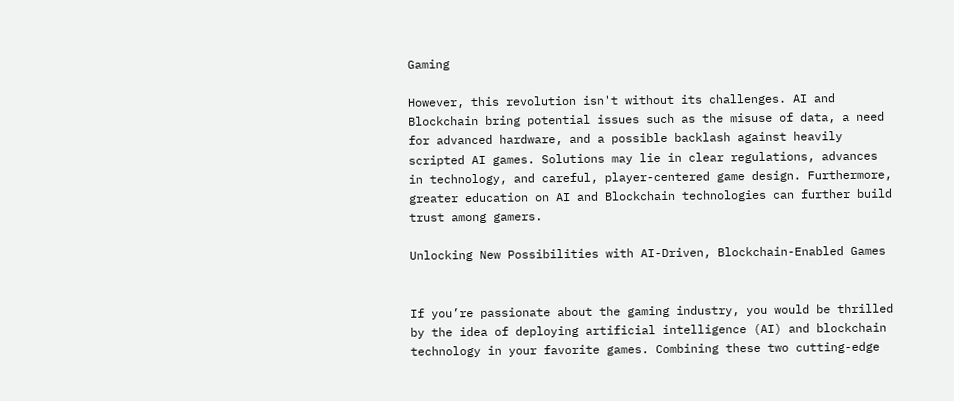Gaming

However, this revolution isn't without its challenges. AI and Blockchain bring potential issues such as the misuse of data, a need for advanced hardware, and a possible backlash against heavily scripted AI games. Solutions may lie in clear regulations, advances in technology, and careful, player-centered game design. Furthermore, greater education on AI and Blockchain technologies can further build trust among gamers.

Unlocking New Possibilities with AI-Driven, Blockchain-Enabled Games


If you’re passionate about the gaming industry, you would be thrilled by the idea of deploying artificial intelligence (AI) and blockchain technology in your favorite games. Combining these two cutting-edge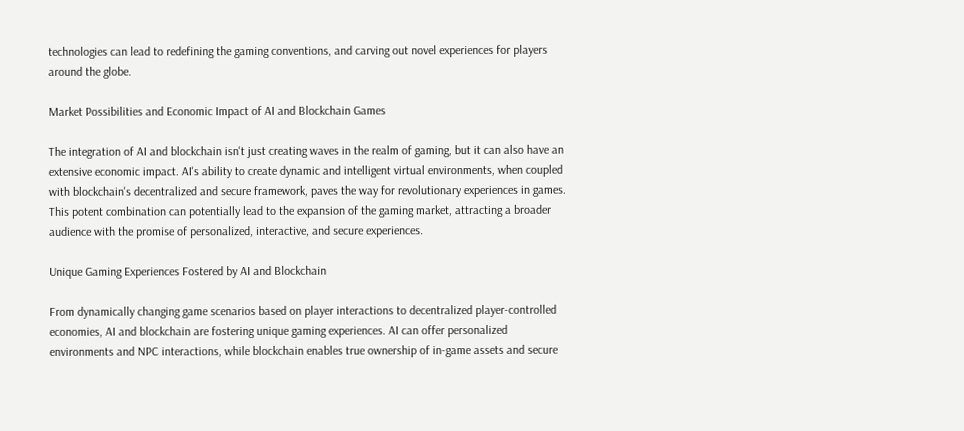technologies can lead to redefining the gaming conventions, and carving out novel experiences for players around the globe.

Market Possibilities and Economic Impact of AI and Blockchain Games

The integration of AI and blockchain isn't just creating waves in the realm of gaming, but it can also have an extensive economic impact. AI's ability to create dynamic and intelligent virtual environments, when coupled with blockchain's decentralized and secure framework, paves the way for revolutionary experiences in games. This potent combination can potentially lead to the expansion of the gaming market, attracting a broader audience with the promise of personalized, interactive, and secure experiences.

Unique Gaming Experiences Fostered by AI and Blockchain

From dynamically changing game scenarios based on player interactions to decentralized player-controlled economies, AI and blockchain are fostering unique gaming experiences. AI can offer personalized environments and NPC interactions, while blockchain enables true ownership of in-game assets and secure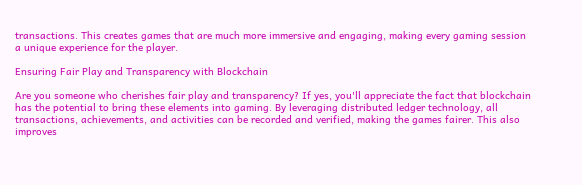transactions. This creates games that are much more immersive and engaging, making every gaming session a unique experience for the player.

Ensuring Fair Play and Transparency with Blockchain

Are you someone who cherishes fair play and transparency? If yes, you'll appreciate the fact that blockchain has the potential to bring these elements into gaming. By leveraging distributed ledger technology, all transactions, achievements, and activities can be recorded and verified, making the games fairer. This also improves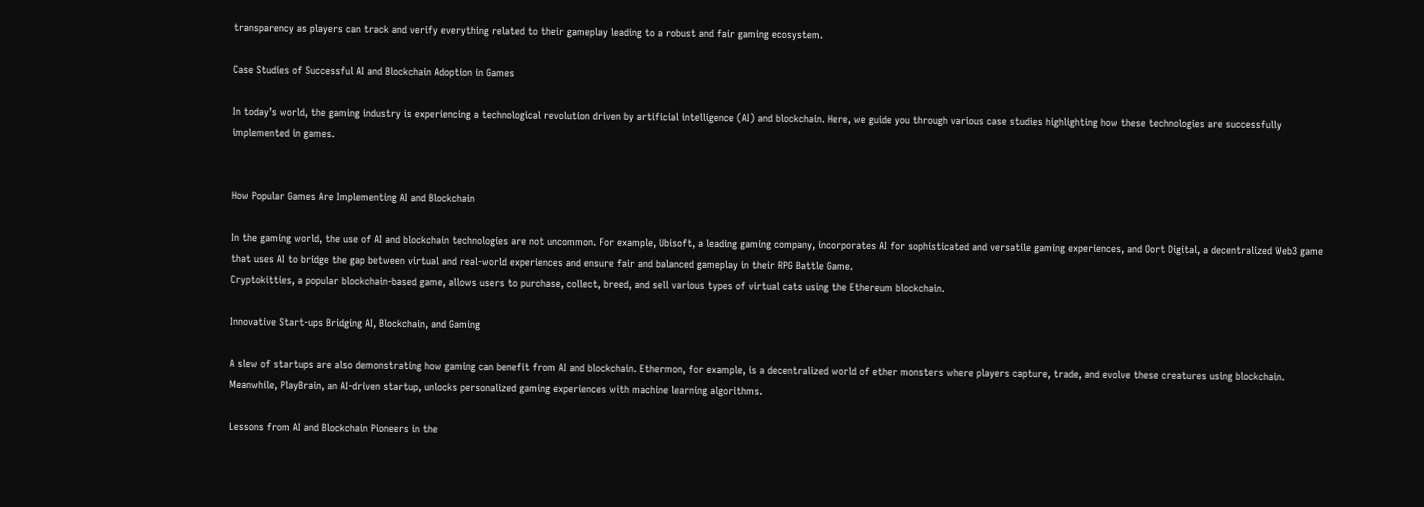transparency as players can track and verify everything related to their gameplay leading to a robust and fair gaming ecosystem.

Case Studies of Successful AI and Blockchain Adoption in Games

In today’s world, the gaming industry is experiencing a technological revolution driven by artificial intelligence (AI) and blockchain. Here, we guide you through various case studies highlighting how these technologies are successfully implemented in games.


How Popular Games Are Implementing AI and Blockchain

In the gaming world, the use of AI and blockchain technologies are not uncommon. For example, Ubisoft, a leading gaming company, incorporates AI for sophisticated and versatile gaming experiences, and Oort Digital, a decentralized Web3 game that uses AI to bridge the gap between virtual and real-world experiences and ensure fair and balanced gameplay in their RPG Battle Game.
Cryptokitties, a popular blockchain-based game, allows users to purchase, collect, breed, and sell various types of virtual cats using the Ethereum blockchain.

Innovative Start-ups Bridging AI, Blockchain, and Gaming

A slew of startups are also demonstrating how gaming can benefit from AI and blockchain. Ethermon, for example, is a decentralized world of ether monsters where players capture, trade, and evolve these creatures using blockchain. Meanwhile, PlayBrain, an AI-driven startup, unlocks personalized gaming experiences with machine learning algorithms.

Lessons from AI and Blockchain Pioneers in the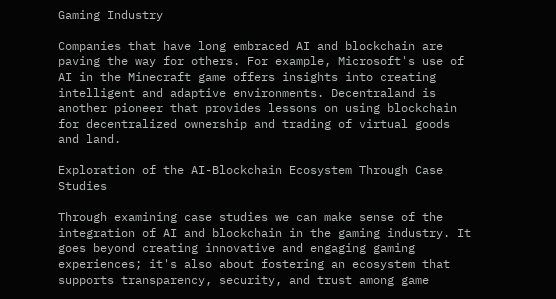Gaming Industry

Companies that have long embraced AI and blockchain are paving the way for others. For example, Microsoft's use of AI in the Minecraft game offers insights into creating intelligent and adaptive environments. Decentraland is another pioneer that provides lessons on using blockchain for decentralized ownership and trading of virtual goods and land.

Exploration of the AI-Blockchain Ecosystem Through Case Studies

Through examining case studies we can make sense of the integration of AI and blockchain in the gaming industry. It goes beyond creating innovative and engaging gaming experiences; it's also about fostering an ecosystem that supports transparency, security, and trust among game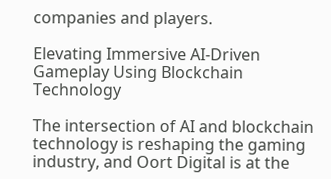companies and players.

Elevating Immersive AI-Driven Gameplay Using Blockchain Technology

The intersection of AI and blockchain technology is reshaping the gaming industry, and Oort Digital is at the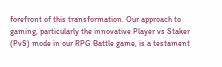forefront of this transformation. Our approach to gaming, particularly the innovative Player vs Staker (PvS) mode in our RPG Battle game, is a testament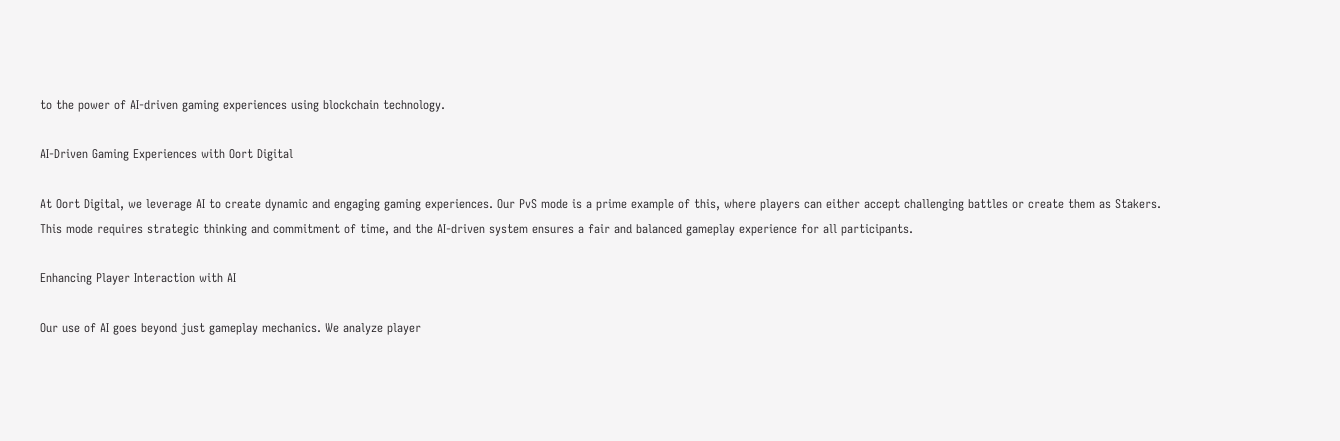to the power of AI-driven gaming experiences using blockchain technology.

AI-Driven Gaming Experiences with Oort Digital

At Oort Digital, we leverage AI to create dynamic and engaging gaming experiences. Our PvS mode is a prime example of this, where players can either accept challenging battles or create them as Stakers. This mode requires strategic thinking and commitment of time, and the AI-driven system ensures a fair and balanced gameplay experience for all participants.

Enhancing Player Interaction with AI

Our use of AI goes beyond just gameplay mechanics. We analyze player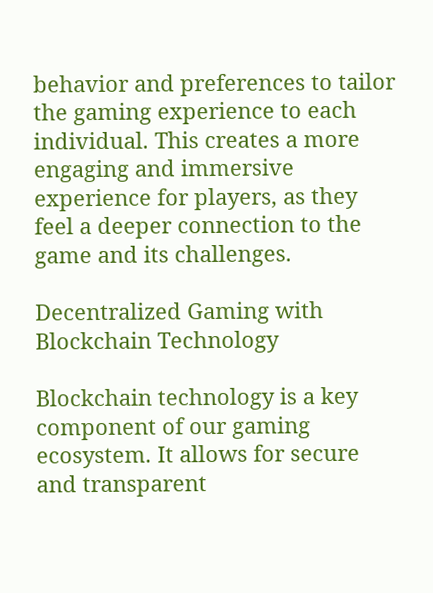behavior and preferences to tailor the gaming experience to each individual. This creates a more engaging and immersive experience for players, as they feel a deeper connection to the game and its challenges.

Decentralized Gaming with Blockchain Technology

Blockchain technology is a key component of our gaming ecosystem. It allows for secure and transparent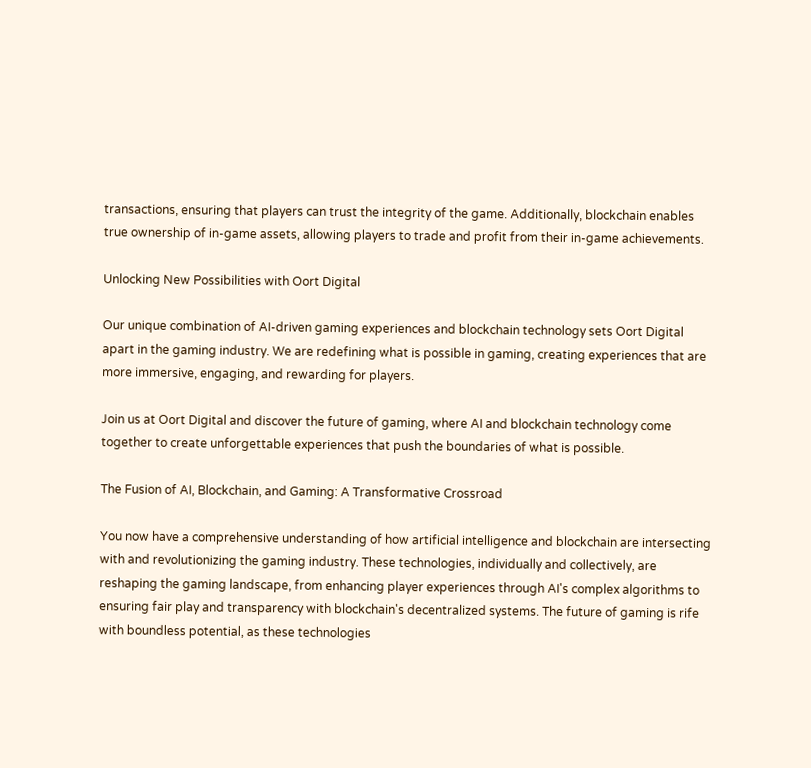transactions, ensuring that players can trust the integrity of the game. Additionally, blockchain enables true ownership of in-game assets, allowing players to trade and profit from their in-game achievements.

Unlocking New Possibilities with Oort Digital

Our unique combination of AI-driven gaming experiences and blockchain technology sets Oort Digital apart in the gaming industry. We are redefining what is possible in gaming, creating experiences that are more immersive, engaging, and rewarding for players.

Join us at Oort Digital and discover the future of gaming, where AI and blockchain technology come together to create unforgettable experiences that push the boundaries of what is possible.

The Fusion of AI, Blockchain, and Gaming: A Transformative Crossroad

You now have a comprehensive understanding of how artificial intelligence and blockchain are intersecting with and revolutionizing the gaming industry. These technologies, individually and collectively, are reshaping the gaming landscape, from enhancing player experiences through AI's complex algorithms to ensuring fair play and transparency with blockchain's decentralized systems. The future of gaming is rife with boundless potential, as these technologies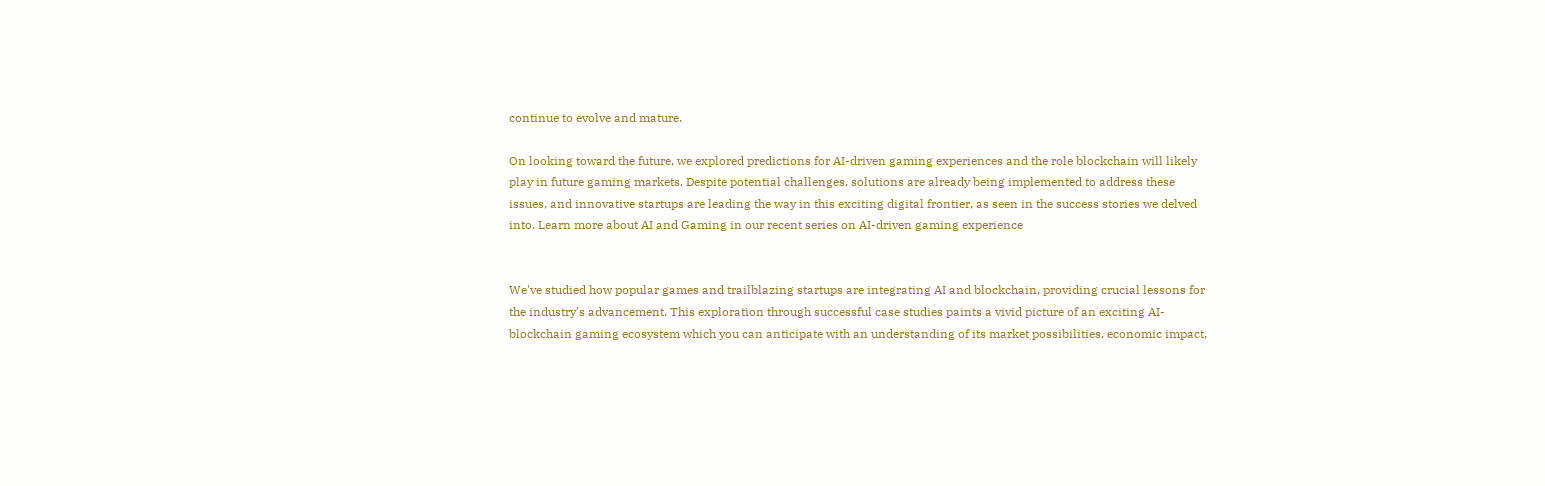continue to evolve and mature.

On looking toward the future, we explored predictions for AI-driven gaming experiences and the role blockchain will likely play in future gaming markets. Despite potential challenges, solutions are already being implemented to address these issues, and innovative startups are leading the way in this exciting digital frontier, as seen in the success stories we delved into. Learn more about AI and Gaming in our recent series on AI-driven gaming experience


We've studied how popular games and trailblazing startups are integrating AI and blockchain, providing crucial lessons for the industry's advancement. This exploration through successful case studies paints a vivid picture of an exciting AI-blockchain gaming ecosystem which you can anticipate with an understanding of its market possibilities, economic impact,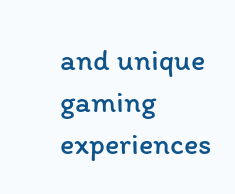and unique gaming experiences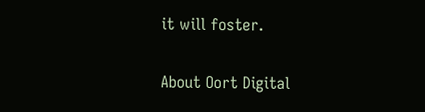it will foster.

About Oort Digital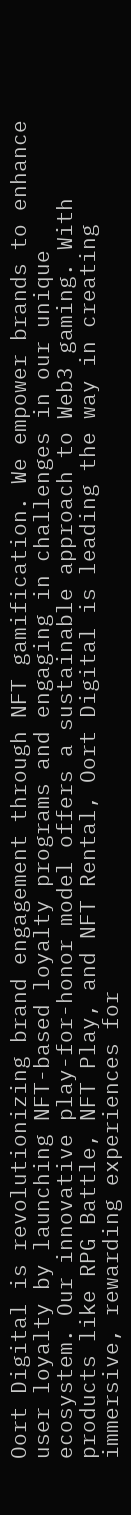Oort Digital is revolutionizing brand engagement through NFT gamification. We empower brands to enhance user loyalty by launching NFT-based loyalty programs and engaging in challenges in our unique ecosystem. Our innovative play-for-honor model offers a sustainable approach to Web3 gaming. With products like RPG Battle, NFT Play, and NFT Rental, Oort Digital is leading the way in creating immersive, rewarding experiences for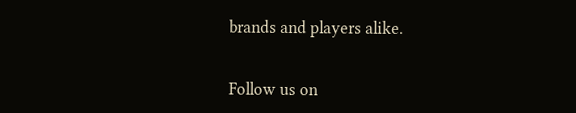brands and players alike.


Follow us on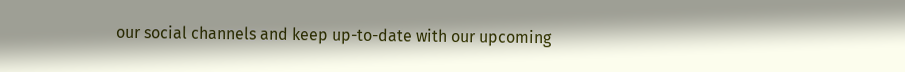our social channels and keep up-to-date with our upcoming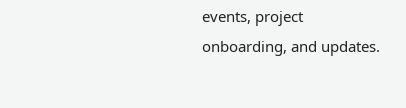events, project onboarding, and updates.